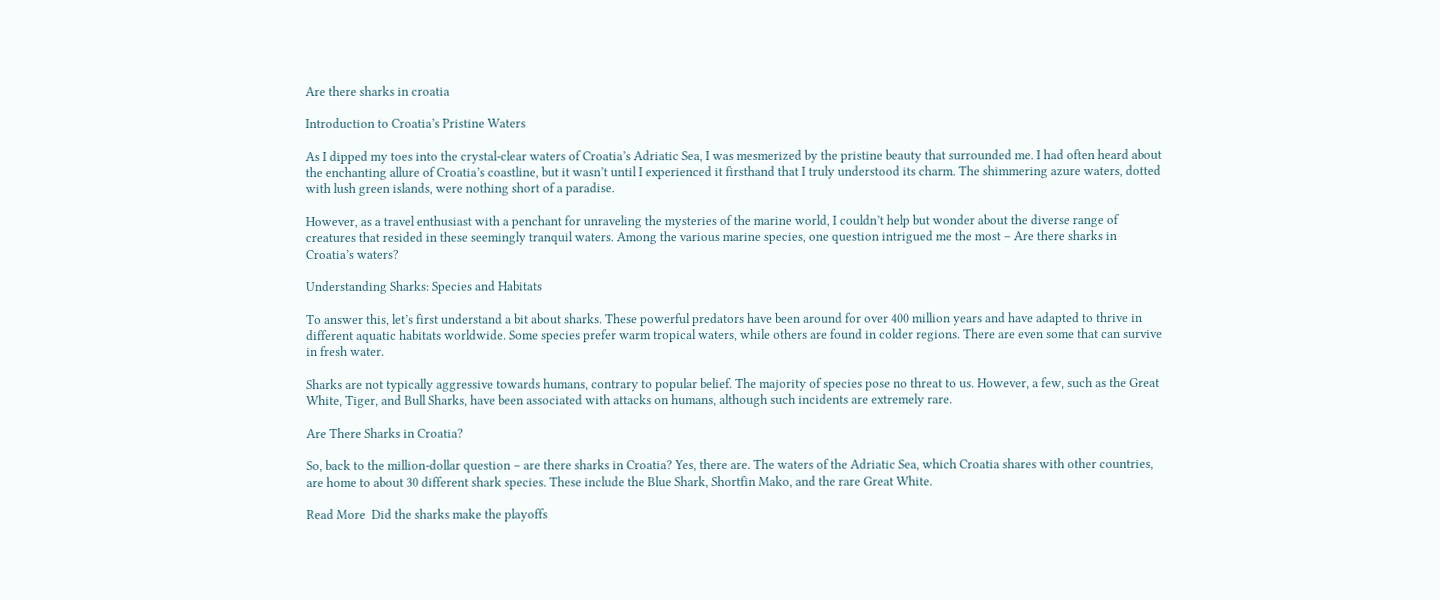Are there sharks in croatia

Introduction to Croatia’s Pristine Waters

As I dipped my toes into the crystal-clear waters of Croatia’s Adriatic Sea, I was mesmerized by the pristine beauty that surrounded me. I had often heard about the enchanting allure of Croatia’s coastline, but it wasn’t until I experienced it firsthand that I truly understood its charm. The shimmering azure waters, dotted with lush green islands, were nothing short of a paradise.

However, as a travel enthusiast with a penchant for unraveling the mysteries of the marine world, I couldn’t help but wonder about the diverse range of creatures that resided in these seemingly tranquil waters. Among the various marine species, one question intrigued me the most – Are there sharks in Croatia’s waters?

Understanding Sharks: Species and Habitats

To answer this, let’s first understand a bit about sharks. These powerful predators have been around for over 400 million years and have adapted to thrive in different aquatic habitats worldwide. Some species prefer warm tropical waters, while others are found in colder regions. There are even some that can survive in fresh water.

Sharks are not typically aggressive towards humans, contrary to popular belief. The majority of species pose no threat to us. However, a few, such as the Great White, Tiger, and Bull Sharks, have been associated with attacks on humans, although such incidents are extremely rare.

Are There Sharks in Croatia?

So, back to the million-dollar question – are there sharks in Croatia? Yes, there are. The waters of the Adriatic Sea, which Croatia shares with other countries, are home to about 30 different shark species. These include the Blue Shark, Shortfin Mako, and the rare Great White.

Read More  Did the sharks make the playoffs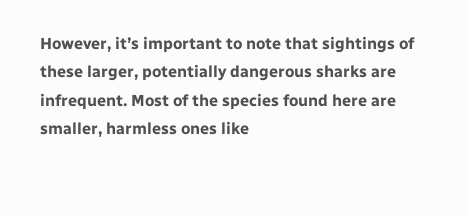However, it’s important to note that sightings of these larger, potentially dangerous sharks are infrequent. Most of the species found here are smaller, harmless ones like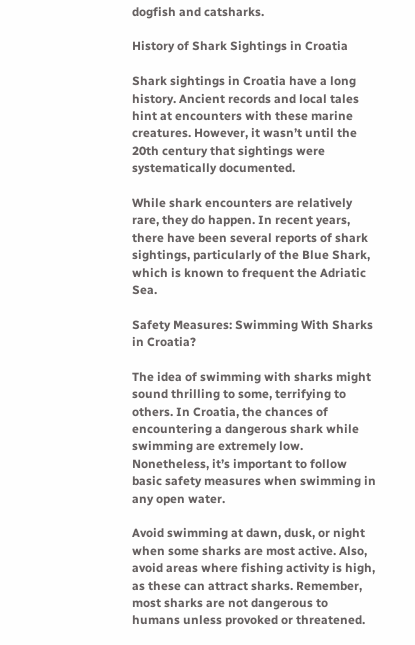dogfish and catsharks.

History of Shark Sightings in Croatia

Shark sightings in Croatia have a long history. Ancient records and local tales hint at encounters with these marine creatures. However, it wasn’t until the 20th century that sightings were systematically documented.

While shark encounters are relatively rare, they do happen. In recent years, there have been several reports of shark sightings, particularly of the Blue Shark, which is known to frequent the Adriatic Sea.

Safety Measures: Swimming With Sharks in Croatia?

The idea of swimming with sharks might sound thrilling to some, terrifying to others. In Croatia, the chances of encountering a dangerous shark while swimming are extremely low. Nonetheless, it’s important to follow basic safety measures when swimming in any open water.

Avoid swimming at dawn, dusk, or night when some sharks are most active. Also, avoid areas where fishing activity is high, as these can attract sharks. Remember, most sharks are not dangerous to humans unless provoked or threatened.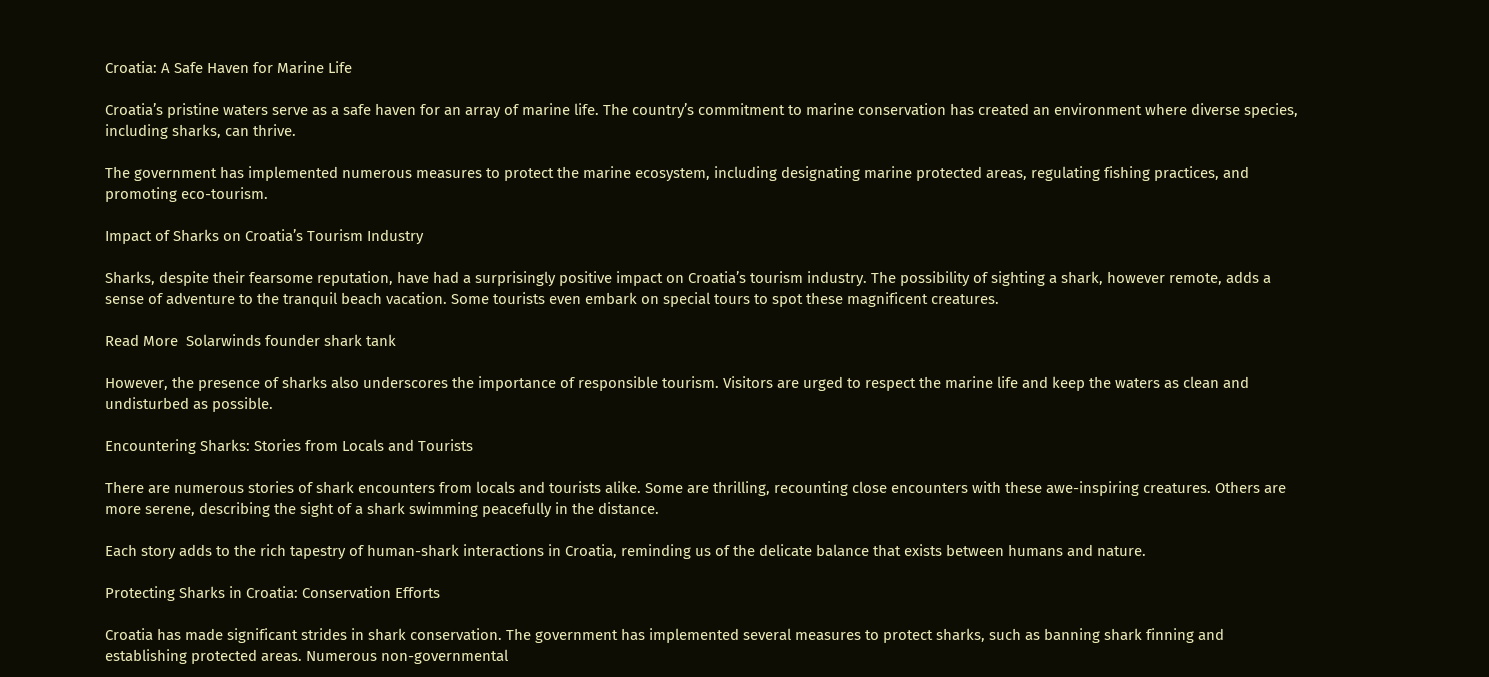Croatia: A Safe Haven for Marine Life

Croatia’s pristine waters serve as a safe haven for an array of marine life. The country’s commitment to marine conservation has created an environment where diverse species, including sharks, can thrive.

The government has implemented numerous measures to protect the marine ecosystem, including designating marine protected areas, regulating fishing practices, and promoting eco-tourism.

Impact of Sharks on Croatia’s Tourism Industry

Sharks, despite their fearsome reputation, have had a surprisingly positive impact on Croatia’s tourism industry. The possibility of sighting a shark, however remote, adds a sense of adventure to the tranquil beach vacation. Some tourists even embark on special tours to spot these magnificent creatures.

Read More  Solarwinds founder shark tank

However, the presence of sharks also underscores the importance of responsible tourism. Visitors are urged to respect the marine life and keep the waters as clean and undisturbed as possible.

Encountering Sharks: Stories from Locals and Tourists

There are numerous stories of shark encounters from locals and tourists alike. Some are thrilling, recounting close encounters with these awe-inspiring creatures. Others are more serene, describing the sight of a shark swimming peacefully in the distance.

Each story adds to the rich tapestry of human-shark interactions in Croatia, reminding us of the delicate balance that exists between humans and nature.

Protecting Sharks in Croatia: Conservation Efforts

Croatia has made significant strides in shark conservation. The government has implemented several measures to protect sharks, such as banning shark finning and establishing protected areas. Numerous non-governmental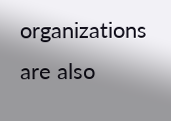organizations are also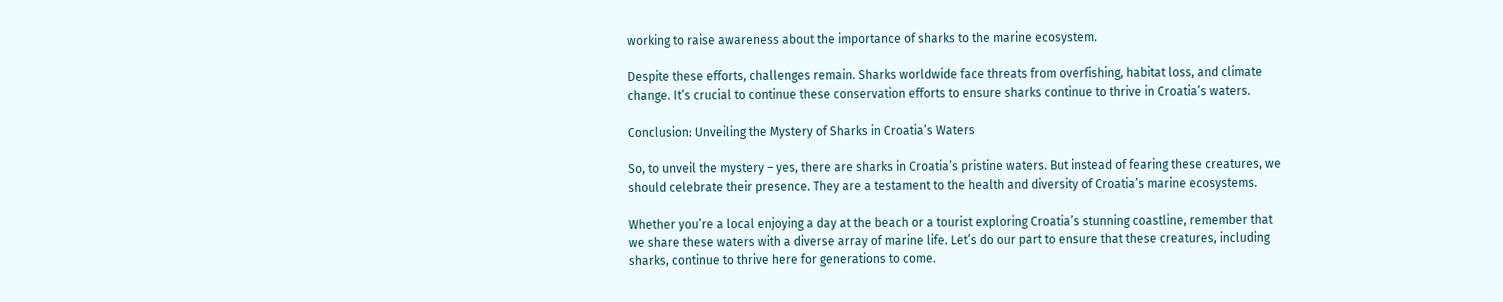working to raise awareness about the importance of sharks to the marine ecosystem.

Despite these efforts, challenges remain. Sharks worldwide face threats from overfishing, habitat loss, and climate change. It’s crucial to continue these conservation efforts to ensure sharks continue to thrive in Croatia’s waters.

Conclusion: Unveiling the Mystery of Sharks in Croatia’s Waters

So, to unveil the mystery – yes, there are sharks in Croatia’s pristine waters. But instead of fearing these creatures, we should celebrate their presence. They are a testament to the health and diversity of Croatia’s marine ecosystems.

Whether you’re a local enjoying a day at the beach or a tourist exploring Croatia’s stunning coastline, remember that we share these waters with a diverse array of marine life. Let’s do our part to ensure that these creatures, including sharks, continue to thrive here for generations to come.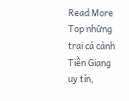Read More  Top những trại cá cảnh Tiền Giang uy tín,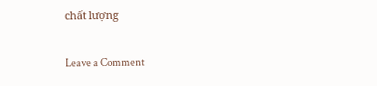chất lượng

Leave a Comment